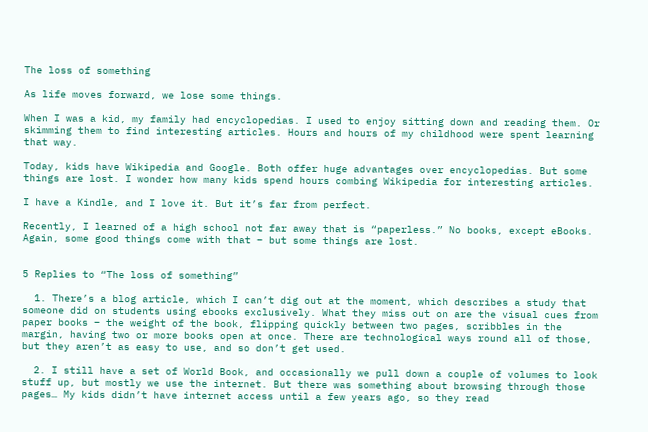The loss of something

As life moves forward, we lose some things.

When I was a kid, my family had encyclopedias. I used to enjoy sitting down and reading them. Or skimming them to find interesting articles. Hours and hours of my childhood were spent learning that way.

Today, kids have Wikipedia and Google. Both offer huge advantages over encyclopedias. But some things are lost. I wonder how many kids spend hours combing Wikipedia for interesting articles.

I have a Kindle, and I love it. But it’s far from perfect.

Recently, I learned of a high school not far away that is “paperless.” No books, except eBooks. Again, some good things come with that – but some things are lost.


5 Replies to “The loss of something”

  1. There’s a blog article, which I can’t dig out at the moment, which describes a study that someone did on students using ebooks exclusively. What they miss out on are the visual cues from paper books – the weight of the book, flipping quickly between two pages, scribbles in the margin, having two or more books open at once. There are technological ways round all of those, but they aren’t as easy to use, and so don’t get used.

  2. I still have a set of World Book, and occasionally we pull down a couple of volumes to look stuff up, but mostly we use the internet. But there was something about browsing through those pages… My kids didn’t have internet access until a few years ago, so they read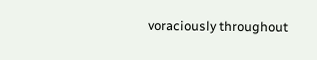voraciously throughout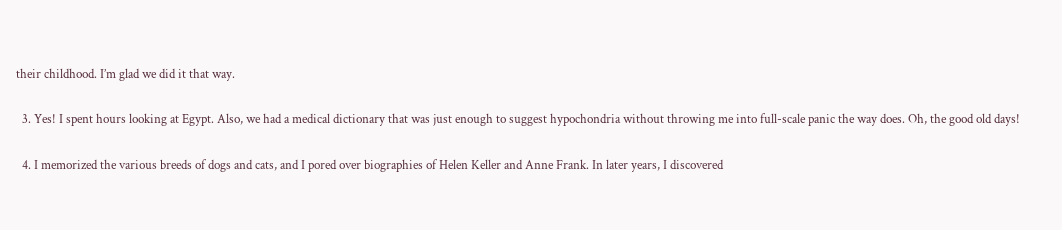their childhood. I’m glad we did it that way.

  3. Yes! I spent hours looking at Egypt. Also, we had a medical dictionary that was just enough to suggest hypochondria without throwing me into full-scale panic the way does. Oh, the good old days!

  4. I memorized the various breeds of dogs and cats, and I pored over biographies of Helen Keller and Anne Frank. In later years, I discovered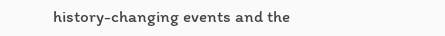history-changing events and the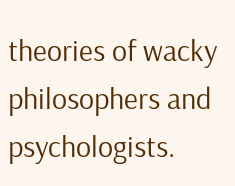theories of wacky philosophers and psychologists.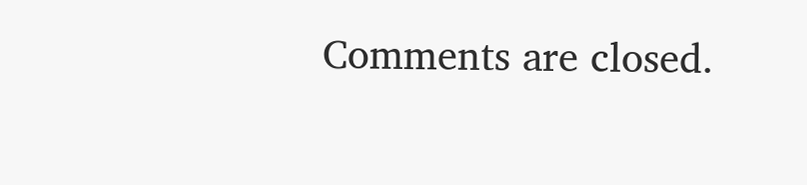Comments are closed.